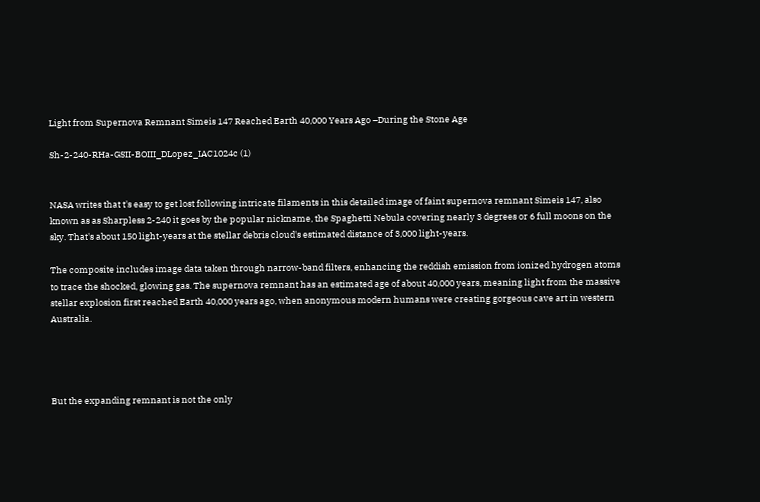Light from Supernova Remnant Simeis 147 Reached Earth 40,000 Years Ago –During the Stone Age

Sh-2-240-RHa-GSII-BOIII_DLopez_IAC1024c (1)


NASA writes that t's easy to get lost following intricate filaments in this detailed image of faint supernova remnant Simeis 147, also known as as Sharpless 2-240 it goes by the popular nickname, the Spaghetti Nebula covering nearly 3 degrees or 6 full moons on the sky. That's about 150 light-years at the stellar debris cloud's estimated distance of 3,000 light-years.

The composite includes image data taken through narrow-band filters, enhancing the reddish emission from ionized hydrogen atoms to trace the shocked, glowing gas. The supernova remnant has an estimated age of about 40,000 years, meaning light from the massive stellar explosion first reached Earth 40,000 years ago, when anonymous modern humans were creating gorgeous cave art in western Australia.




But the expanding remnant is not the only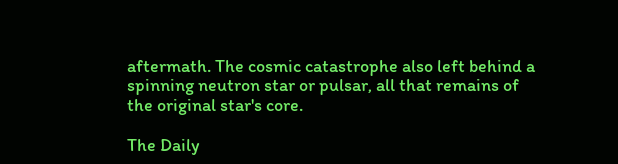aftermath. The cosmic catastrophe also left behind a spinning neutron star or pulsar, all that remains of the original star's core.

The Daily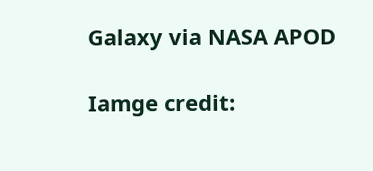Galaxy via NASA APOD

Iamge credit: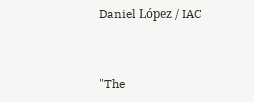Daniel López / IAC


"The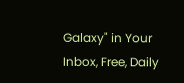Galaxy" in Your Inbox, Free, Daily